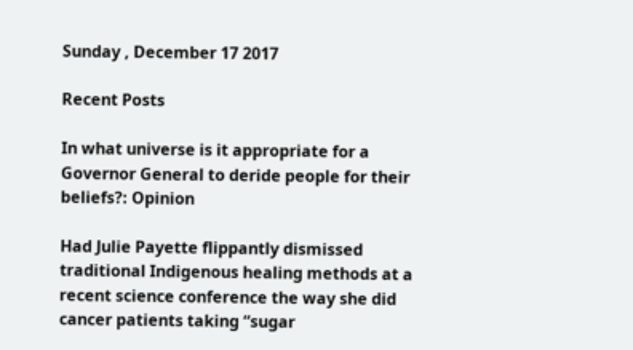Sunday , December 17 2017

Recent Posts

In what universe is it appropriate for a Governor General to deride people for their beliefs?: Opinion

Had Julie Payette flippantly dismissed traditional Indigenous healing methods at a recent science conference the way she did cancer patients taking “sugar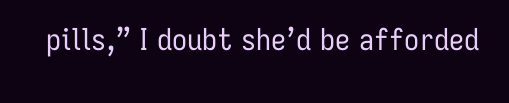pills,” I doubt she’d be afforded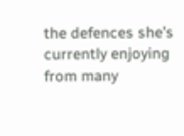the defences she’s currently enjoying from many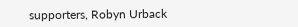supporters, Robyn Urback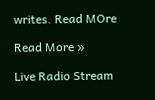writes. Read MOre

Read More »

Live Radio Stream